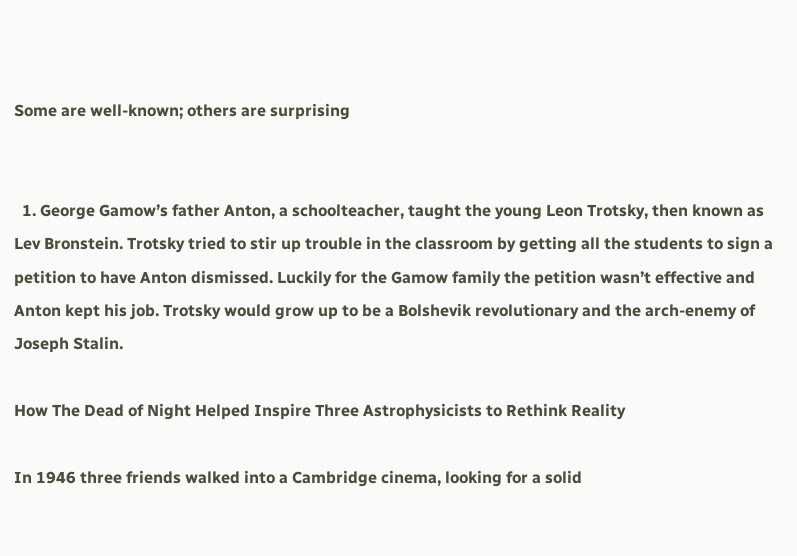Some are well-known; others are surprising


  1. George Gamow’s father Anton, a schoolteacher, taught the young Leon Trotsky, then known as Lev Bronstein. Trotsky tried to stir up trouble in the classroom by getting all the students to sign a petition to have Anton dismissed. Luckily for the Gamow family the petition wasn’t effective and Anton kept his job. Trotsky would grow up to be a Bolshevik revolutionary and the arch-enemy of Joseph Stalin.

How The Dead of Night Helped Inspire Three Astrophysicists to Rethink Reality

In 1946 three friends walked into a Cambridge cinema, looking for a solid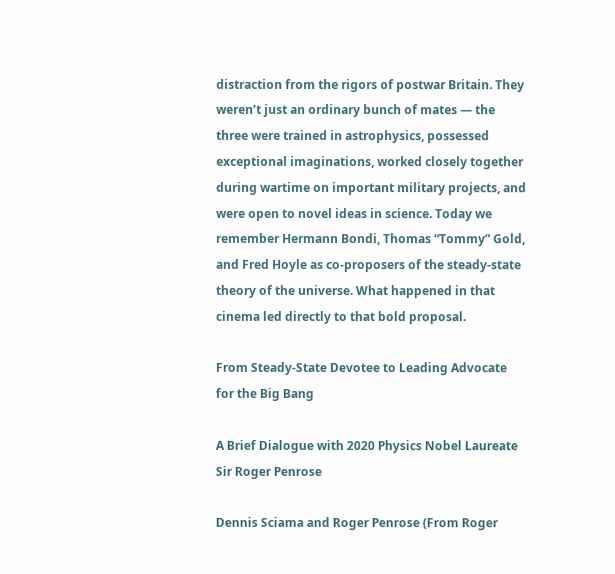distraction from the rigors of postwar Britain. They weren’t just an ordinary bunch of mates — the three were trained in astrophysics, possessed exceptional imaginations, worked closely together during wartime on important military projects, and were open to novel ideas in science. Today we remember Hermann Bondi, Thomas “Tommy” Gold, and Fred Hoyle as co-proposers of the steady-state theory of the universe. What happened in that cinema led directly to that bold proposal.

From Steady-State Devotee to Leading Advocate for the Big Bang

A Brief Dialogue with 2020 Physics Nobel Laureate Sir Roger Penrose

Dennis Sciama and Roger Penrose (From Roger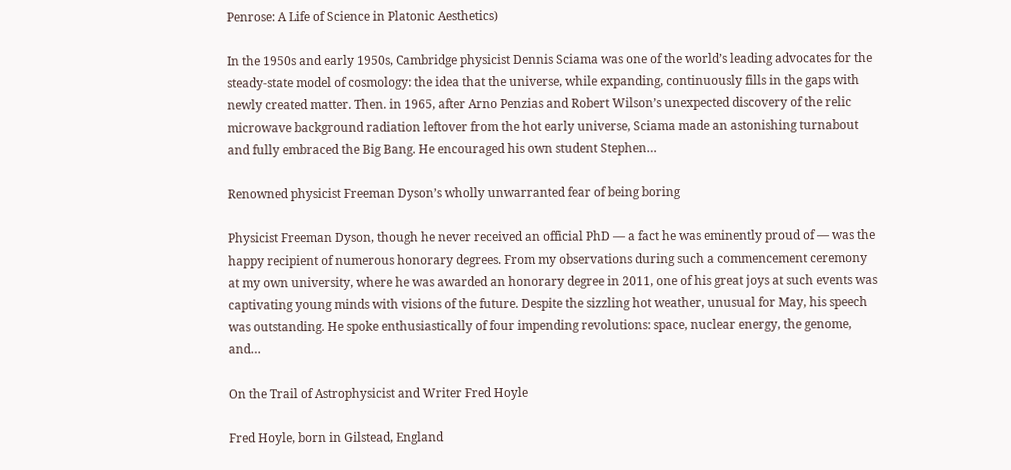Penrose: A Life of Science in Platonic Aesthetics)

In the 1950s and early 1950s, Cambridge physicist Dennis Sciama was one of the world’s leading advocates for the steady-state model of cosmology: the idea that the universe, while expanding, continuously fills in the gaps with newly created matter. Then. in 1965, after Arno Penzias and Robert Wilson’s unexpected discovery of the relic microwave background radiation leftover from the hot early universe, Sciama made an astonishing turnabout and fully embraced the Big Bang. He encouraged his own student Stephen…

Renowned physicist Freeman Dyson’s wholly unwarranted fear of being boring

Physicist Freeman Dyson, though he never received an official PhD — a fact he was eminently proud of — was the happy recipient of numerous honorary degrees. From my observations during such a commencement ceremony at my own university, where he was awarded an honorary degree in 2011, one of his great joys at such events was captivating young minds with visions of the future. Despite the sizzling hot weather, unusual for May, his speech was outstanding. He spoke enthusiastically of four impending revolutions: space, nuclear energy, the genome, and…

On the Trail of Astrophysicist and Writer Fred Hoyle

Fred Hoyle, born in Gilstead, England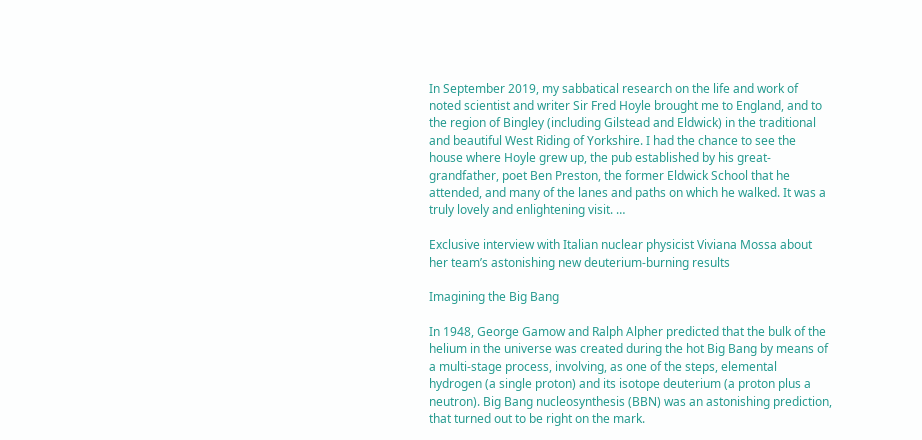In September 2019, my sabbatical research on the life and work of noted scientist and writer Sir Fred Hoyle brought me to England, and to the region of Bingley (including Gilstead and Eldwick) in the traditional and beautiful West Riding of Yorkshire. I had the chance to see the house where Hoyle grew up, the pub established by his great-grandfather, poet Ben Preston, the former Eldwick School that he attended, and many of the lanes and paths on which he walked. It was a truly lovely and enlightening visit. …

Exclusive interview with Italian nuclear physicist Viviana Mossa about her team’s astonishing new deuterium-burning results

Imagining the Big Bang

In 1948, George Gamow and Ralph Alpher predicted that the bulk of the helium in the universe was created during the hot Big Bang by means of a multi-stage process, involving, as one of the steps, elemental hydrogen (a single proton) and its isotope deuterium (a proton plus a neutron). Big Bang nucleosynthesis (BBN) was an astonishing prediction, that turned out to be right on the mark.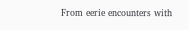From eerie encounters with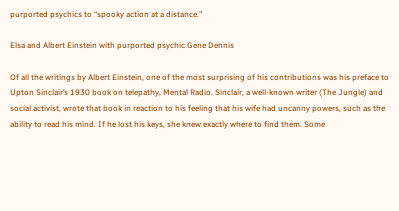purported psychics to “spooky action at a distance.”

Elsa and Albert Einstein with purported psychic Gene Dennis

Of all the writings by Albert Einstein, one of the most surprising of his contributions was his preface to Upton Sinclair’s 1930 book on telepathy, Mental Radio. Sinclair, a well-known writer (The Jungle) and social activist, wrote that book in reaction to his feeling that his wife had uncanny powers, such as the ability to read his mind. If he lost his keys, she knew exactly where to find them. Some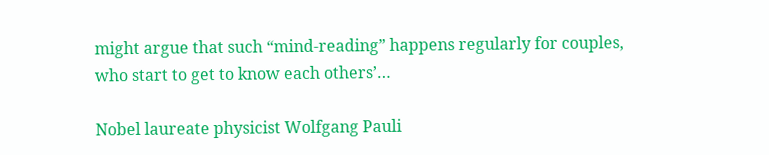might argue that such “mind-reading” happens regularly for couples, who start to get to know each others’…

Nobel laureate physicist Wolfgang Pauli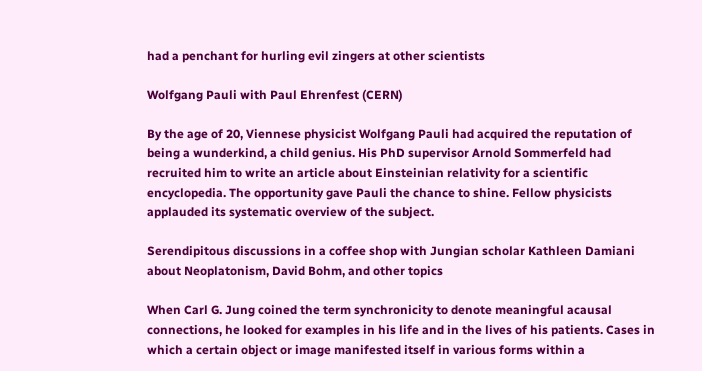had a penchant for hurling evil zingers at other scientists

Wolfgang Pauli with Paul Ehrenfest (CERN)

By the age of 20, Viennese physicist Wolfgang Pauli had acquired the reputation of being a wunderkind, a child genius. His PhD supervisor Arnold Sommerfeld had recruited him to write an article about Einsteinian relativity for a scientific encyclopedia. The opportunity gave Pauli the chance to shine. Fellow physicists applauded its systematic overview of the subject.

Serendipitous discussions in a coffee shop with Jungian scholar Kathleen Damiani about Neoplatonism, David Bohm, and other topics

When Carl G. Jung coined the term synchronicity to denote meaningful acausal connections, he looked for examples in his life and in the lives of his patients. Cases in which a certain object or image manifested itself in various forms within a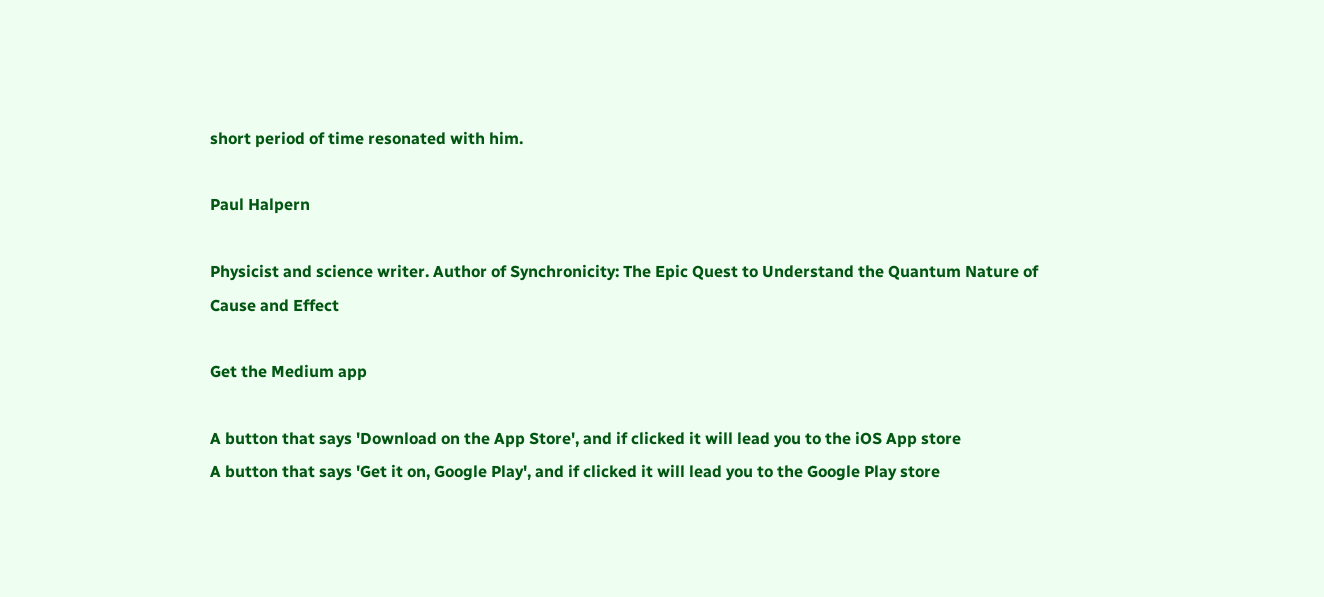short period of time resonated with him.

Paul Halpern

Physicist and science writer. Author of Synchronicity: The Epic Quest to Understand the Quantum Nature of Cause and Effect

Get the Medium app

A button that says 'Download on the App Store', and if clicked it will lead you to the iOS App store
A button that says 'Get it on, Google Play', and if clicked it will lead you to the Google Play store